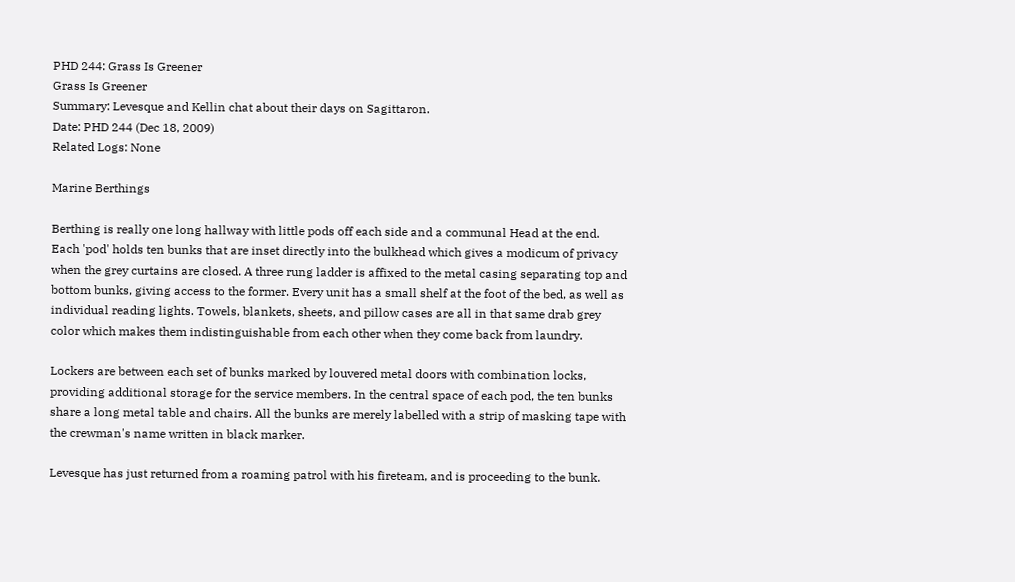PHD 244: Grass Is Greener
Grass Is Greener
Summary: Levesque and Kellin chat about their days on Sagittaron.
Date: PHD 244 (Dec 18, 2009)
Related Logs: None

Marine Berthings

Berthing is really one long hallway with little pods off each side and a communal Head at the end. Each 'pod' holds ten bunks that are inset directly into the bulkhead which gives a modicum of privacy when the grey curtains are closed. A three rung ladder is affixed to the metal casing separating top and bottom bunks, giving access to the former. Every unit has a small shelf at the foot of the bed, as well as individual reading lights. Towels, blankets, sheets, and pillow cases are all in that same drab grey color which makes them indistinguishable from each other when they come back from laundry.

Lockers are between each set of bunks marked by louvered metal doors with combination locks, providing additional storage for the service members. In the central space of each pod, the ten bunks share a long metal table and chairs. All the bunks are merely labelled with a strip of masking tape with the crewman's name written in black marker.

Levesque has just returned from a roaming patrol with his fireteam, and is proceeding to the bunk.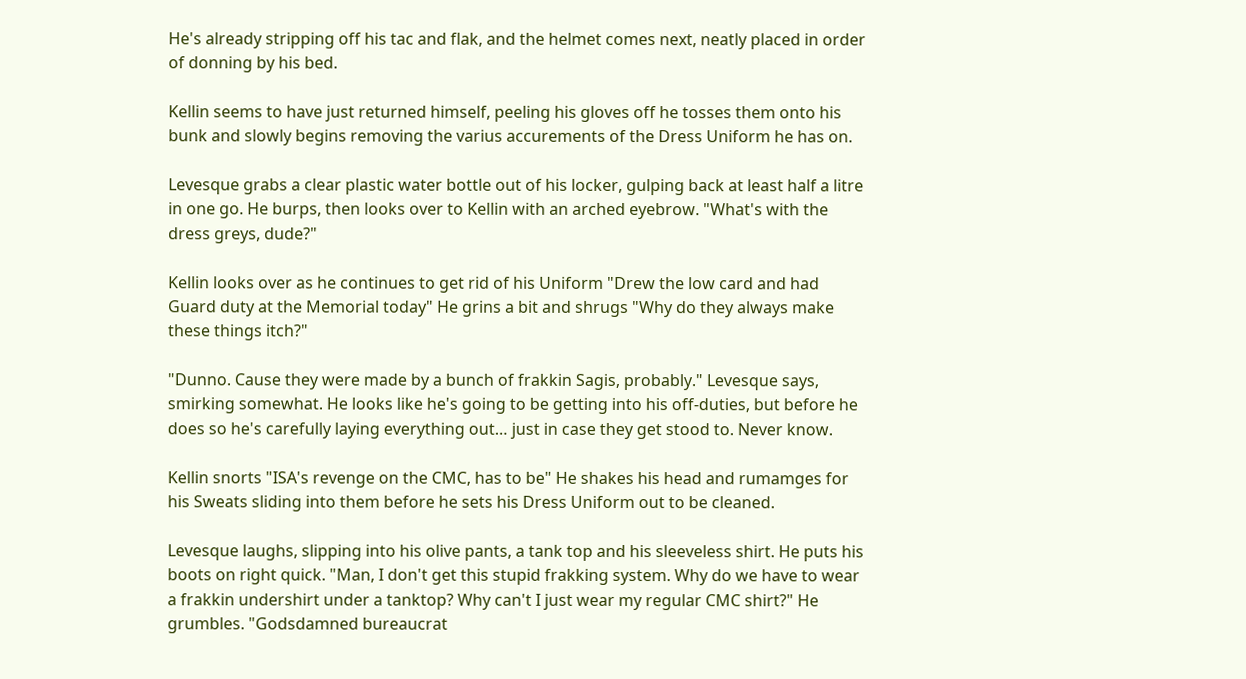He's already stripping off his tac and flak, and the helmet comes next, neatly placed in order of donning by his bed.

Kellin seems to have just returned himself, peeling his gloves off he tosses them onto his bunk and slowly begins removing the varius accurements of the Dress Uniform he has on.

Levesque grabs a clear plastic water bottle out of his locker, gulping back at least half a litre in one go. He burps, then looks over to Kellin with an arched eyebrow. "What's with the dress greys, dude?"

Kellin looks over as he continues to get rid of his Uniform "Drew the low card and had Guard duty at the Memorial today" He grins a bit and shrugs "Why do they always make these things itch?"

"Dunno. Cause they were made by a bunch of frakkin Sagis, probably." Levesque says, smirking somewhat. He looks like he's going to be getting into his off-duties, but before he does so he's carefully laying everything out… just in case they get stood to. Never know.

Kellin snorts "ISA's revenge on the CMC, has to be" He shakes his head and rumamges for his Sweats sliding into them before he sets his Dress Uniform out to be cleaned.

Levesque laughs, slipping into his olive pants, a tank top and his sleeveless shirt. He puts his boots on right quick. "Man, I don't get this stupid frakking system. Why do we have to wear a frakkin undershirt under a tanktop? Why can't I just wear my regular CMC shirt?" He grumbles. "Godsdamned bureaucrat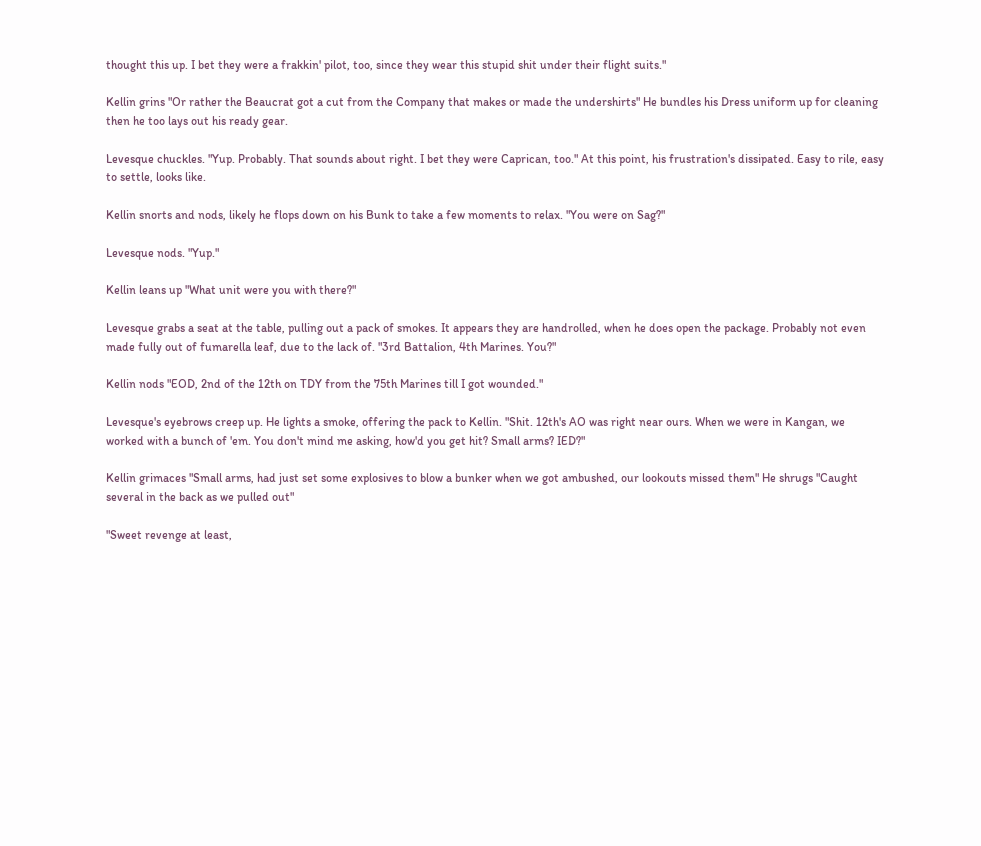thought this up. I bet they were a frakkin' pilot, too, since they wear this stupid shit under their flight suits."

Kellin grins "Or rather the Beaucrat got a cut from the Company that makes or made the undershirts" He bundles his Dress uniform up for cleaning then he too lays out his ready gear.

Levesque chuckles. "Yup. Probably. That sounds about right. I bet they were Caprican, too." At this point, his frustration's dissipated. Easy to rile, easy to settle, looks like.

Kellin snorts and nods, likely he flops down on his Bunk to take a few moments to relax. "You were on Sag?"

Levesque nods. "Yup."

Kellin leans up "What unit were you with there?"

Levesque grabs a seat at the table, pulling out a pack of smokes. It appears they are handrolled, when he does open the package. Probably not even made fully out of fumarella leaf, due to the lack of. "3rd Battalion, 4th Marines. You?"

Kellin nods "EOD, 2nd of the 12th on TDY from the 75th Marines till I got wounded."

Levesque's eyebrows creep up. He lights a smoke, offering the pack to Kellin. "Shit. 12th's AO was right near ours. When we were in Kangan, we worked with a bunch of 'em. You don't mind me asking, how'd you get hit? Small arms? IED?"

Kellin grimaces "Small arms, had just set some explosives to blow a bunker when we got ambushed, our lookouts missed them" He shrugs "Caught several in the back as we pulled out"

"Sweet revenge at least,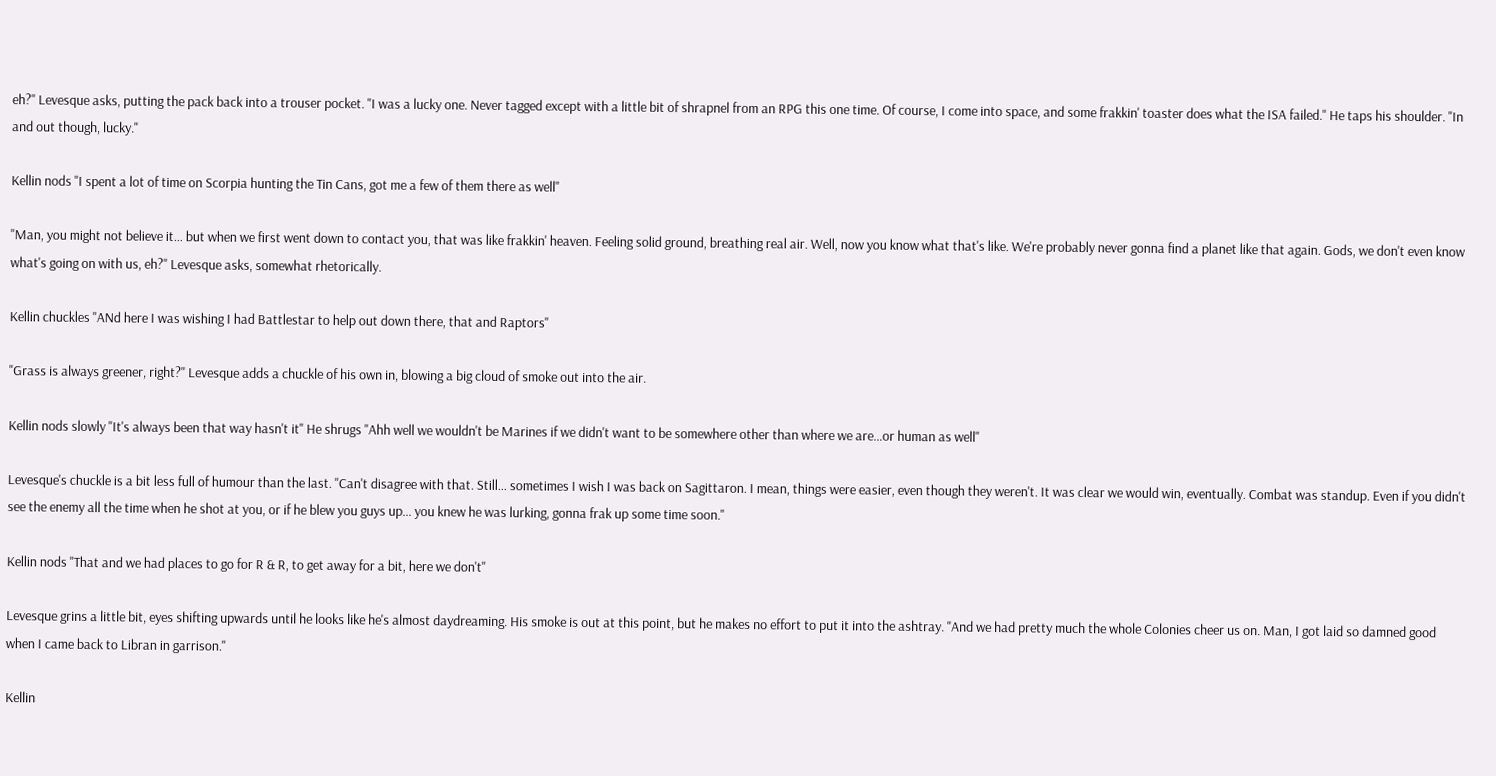eh?" Levesque asks, putting the pack back into a trouser pocket. "I was a lucky one. Never tagged except with a little bit of shrapnel from an RPG this one time. Of course, I come into space, and some frakkin' toaster does what the ISA failed." He taps his shoulder. "In and out though, lucky."

Kellin nods "I spent a lot of time on Scorpia hunting the Tin Cans, got me a few of them there as well"

"Man, you might not believe it… but when we first went down to contact you, that was like frakkin' heaven. Feeling solid ground, breathing real air. Well, now you know what that's like. We're probably never gonna find a planet like that again. Gods, we don't even know what's going on with us, eh?" Levesque asks, somewhat rhetorically.

Kellin chuckles "ANd here I was wishing I had Battlestar to help out down there, that and Raptors"

"Grass is always greener, right?" Levesque adds a chuckle of his own in, blowing a big cloud of smoke out into the air.

Kellin nods slowly "It's always been that way hasn't it" He shrugs "Ahh well we wouldn't be Marines if we didn't want to be somewhere other than where we are…or human as well"

Levesque's chuckle is a bit less full of humour than the last. "Can't disagree with that. Still… sometimes I wish I was back on Sagittaron. I mean, things were easier, even though they weren't. It was clear we would win, eventually. Combat was standup. Even if you didn't see the enemy all the time when he shot at you, or if he blew you guys up… you knew he was lurking, gonna frak up some time soon."

Kellin nods "That and we had places to go for R & R, to get away for a bit, here we don't"

Levesque grins a little bit, eyes shifting upwards until he looks like he's almost daydreaming. His smoke is out at this point, but he makes no effort to put it into the ashtray. "And we had pretty much the whole Colonies cheer us on. Man, I got laid so damned good when I came back to Libran in garrison."

Kellin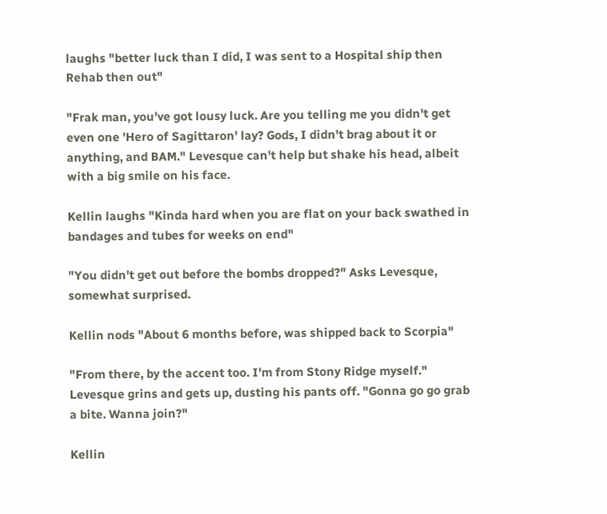laughs "better luck than I did, I was sent to a Hospital ship then Rehab then out"

"Frak man, you've got lousy luck. Are you telling me you didn't get even one 'Hero of Sagittaron' lay? Gods, I didn't brag about it or anything, and BAM." Levesque can't help but shake his head, albeit with a big smile on his face.

Kellin laughs "Kinda hard when you are flat on your back swathed in bandages and tubes for weeks on end"

"You didn't get out before the bombs dropped?" Asks Levesque, somewhat surprised.

Kellin nods "About 6 months before, was shipped back to Scorpia"

"From there, by the accent too. I'm from Stony Ridge myself." Levesque grins and gets up, dusting his pants off. "Gonna go go grab a bite. Wanna join?"

Kellin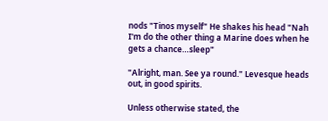nods "Tinos myself" He shakes his head "Nah I'm do the other thing a Marine does when he gets a chance…sleep"

"Alright, man. See ya round." Levesque heads out, in good spirits.

Unless otherwise stated, the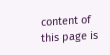content of this page is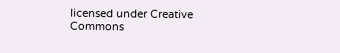licensed under Creative Commons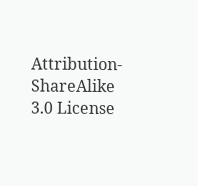Attribution-ShareAlike 3.0 License